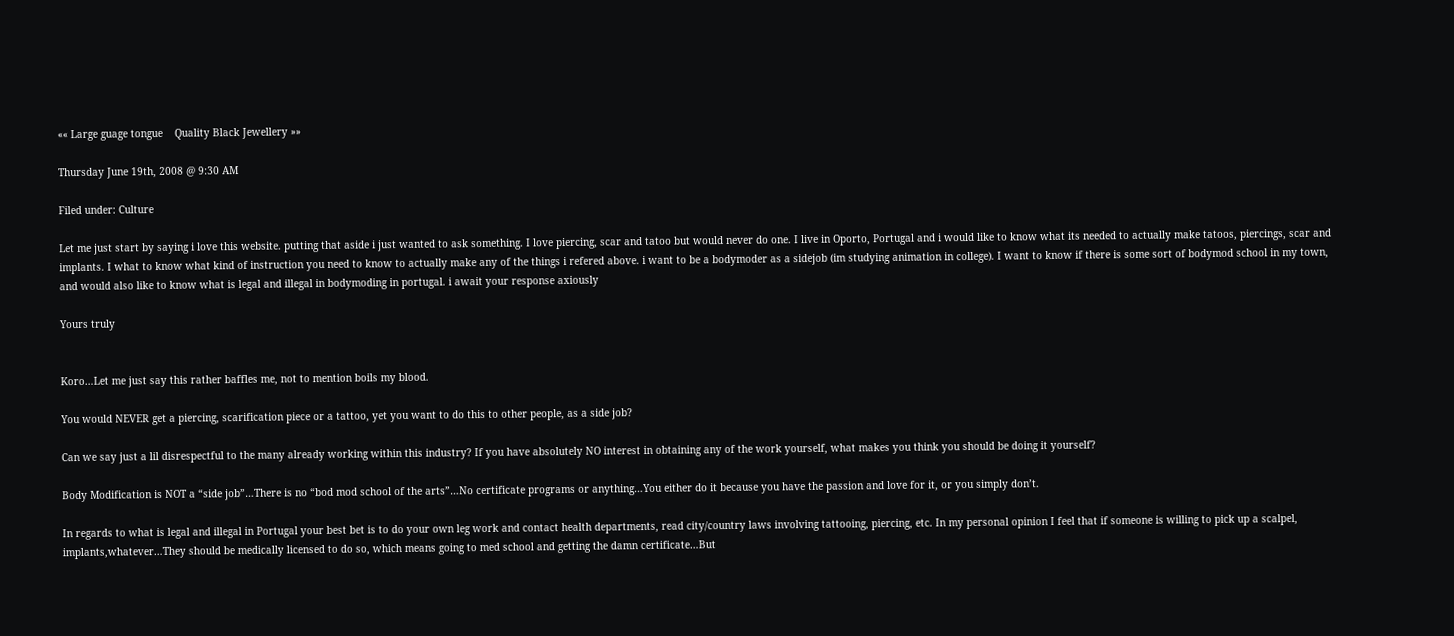«« Large guage tongue    Quality Black Jewellery »»

Thursday June 19th, 2008 @ 9:30 AM

Filed under: Culture

Let me just start by saying i love this website. putting that aside i just wanted to ask something. I love piercing, scar and tatoo but would never do one. I live in Oporto, Portugal and i would like to know what its needed to actually make tatoos, piercings, scar and implants. I what to know what kind of instruction you need to know to actually make any of the things i refered above. i want to be a bodymoder as a sidejob (im studying animation in college). I want to know if there is some sort of bodymod school in my town, and would also like to know what is legal and illegal in bodymoding in portugal. i await your response axiously

Yours truly


Koro…Let me just say this rather baffles me, not to mention boils my blood.

You would NEVER get a piercing, scarification piece or a tattoo, yet you want to do this to other people, as a side job?

Can we say just a lil disrespectful to the many already working within this industry? If you have absolutely NO interest in obtaining any of the work yourself, what makes you think you should be doing it yourself?

Body Modification is NOT a “side job”…There is no “bod mod school of the arts”…No certificate programs or anything…You either do it because you have the passion and love for it, or you simply don’t.

In regards to what is legal and illegal in Portugal your best bet is to do your own leg work and contact health departments, read city/country laws involving tattooing, piercing, etc. In my personal opinion I feel that if someone is willing to pick up a scalpel, implants,whatever…They should be medically licensed to do so, which means going to med school and getting the damn certificate…But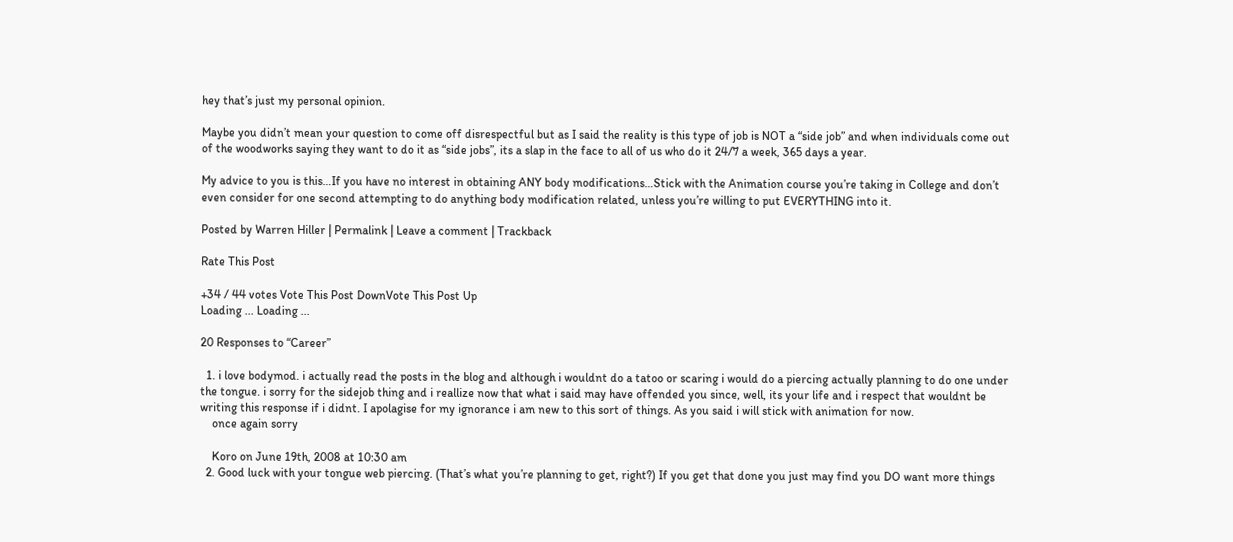hey that’s just my personal opinion.

Maybe you didn’t mean your question to come off disrespectful but as I said the reality is this type of job is NOT a “side job” and when individuals come out of the woodworks saying they want to do it as “side jobs”, its a slap in the face to all of us who do it 24/7 a week, 365 days a year.

My advice to you is this…If you have no interest in obtaining ANY body modifications…Stick with the Animation course you’re taking in College and don’t even consider for one second attempting to do anything body modification related, unless you’re willing to put EVERYTHING into it.

Posted by Warren Hiller | Permalink | Leave a comment | Trackback

Rate This Post

+34 / 44 votes Vote This Post DownVote This Post Up
Loading ... Loading ...

20 Responses to “Career”

  1. i love bodymod. i actually read the posts in the blog and although i wouldnt do a tatoo or scaring i would do a piercing actually planning to do one under the tongue. i sorry for the sidejob thing and i reallize now that what i said may have offended you since, well, its your life and i respect that wouldnt be writing this response if i didnt. I apolagise for my ignorance i am new to this sort of things. As you said i will stick with animation for now.
    once again sorry

    Koro on June 19th, 2008 at 10:30 am
  2. Good luck with your tongue web piercing. (That’s what you’re planning to get, right?) If you get that done you just may find you DO want more things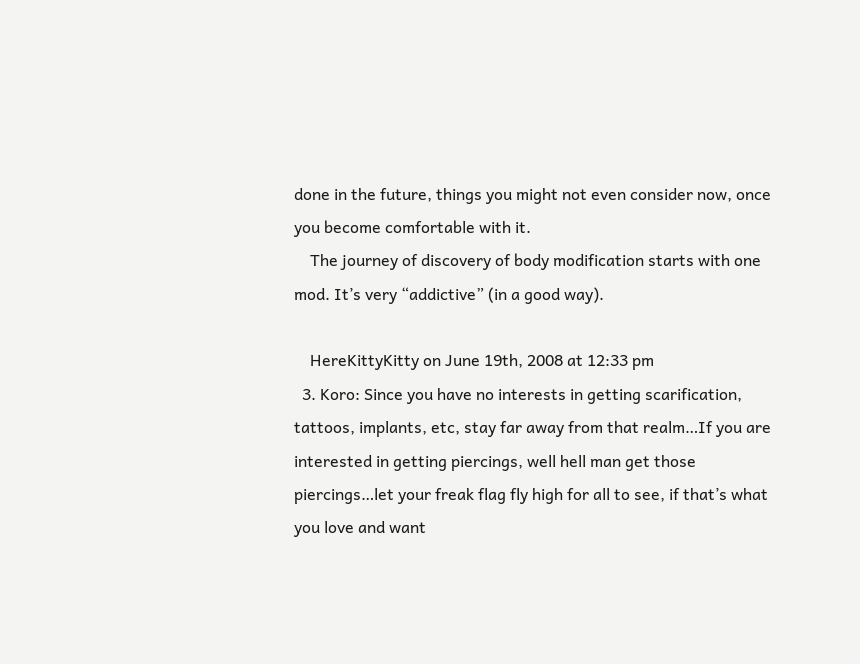done in the future, things you might not even consider now, once you become comfortable with it.
    The journey of discovery of body modification starts with one mod. It’s very “addictive” (in a good way).

    HereKittyKitty on June 19th, 2008 at 12:33 pm
  3. Koro: Since you have no interests in getting scarification, tattoos, implants, etc, stay far away from that realm…If you are interested in getting piercings, well hell man get those piercings…let your freak flag fly high for all to see, if that’s what you love and want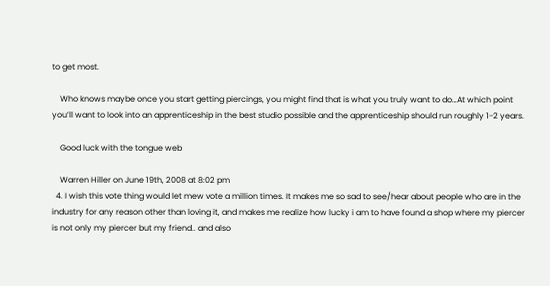to get most.

    Who knows maybe once you start getting piercings, you might find that is what you truly want to do…At which point you’ll want to look into an apprenticeship in the best studio possible and the apprenticeship should run roughly 1-2 years.

    Good luck with the tongue web

    Warren Hiller on June 19th, 2008 at 8:02 pm
  4. I wish this vote thing would let mew vote a million times. It makes me so sad to see/hear about people who are in the industry for any reason other than loving it, and makes me realize how lucky i am to have found a shop where my piercer is not only my piercer but my friend.. and also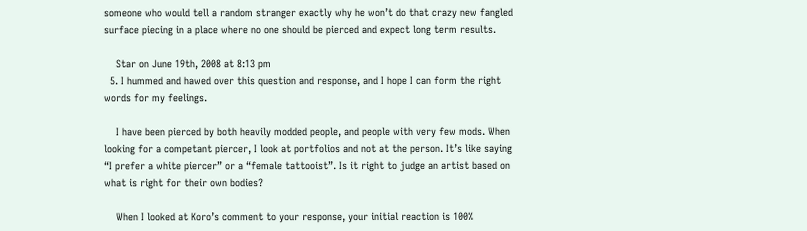someone who would tell a random stranger exactly why he won’t do that crazy new fangled surface piecing in a place where no one should be pierced and expect long term results.

    Star on June 19th, 2008 at 8:13 pm
  5. I hummed and hawed over this question and response, and I hope I can form the right words for my feelings.

    I have been pierced by both heavily modded people, and people with very few mods. When looking for a competant piercer, I look at portfolios and not at the person. It’s like saying “I prefer a white piercer” or a “female tattooist”. Is it right to judge an artist based on what is right for their own bodies?

    When I looked at Koro’s comment to your response, your initial reaction is 100%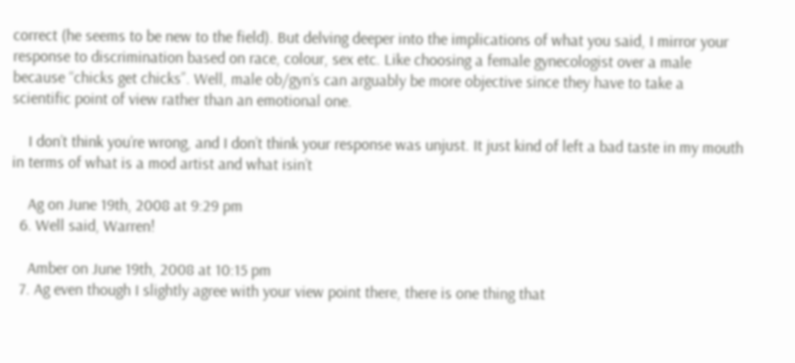correct (he seems to be new to the field). But delving deeper into the implications of what you said, I mirror your response to discrimination based on race, colour, sex etc. Like choosing a female gynecologist over a male because “chicks get chicks”. Well, male ob/gyn’s can arguably be more objective since they have to take a scientific point of view rather than an emotional one.

    I don’t think you’re wrong, and I don’t think your response was unjust. It just kind of left a bad taste in my mouth in terms of what is a mod artist and what isin’t

    Ag on June 19th, 2008 at 9:29 pm
  6. Well said, Warren!

    Amber on June 19th, 2008 at 10:15 pm
  7. Ag even though I slightly agree with your view point there, there is one thing that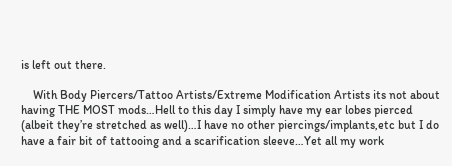is left out there.

    With Body Piercers/Tattoo Artists/Extreme Modification Artists its not about having THE MOST mods…Hell to this day I simply have my ear lobes pierced (albeit they’re stretched as well)…I have no other piercings/implants,etc but I do have a fair bit of tattooing and a scarification sleeve…Yet all my work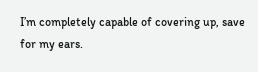I’m completely capable of covering up, save for my ears.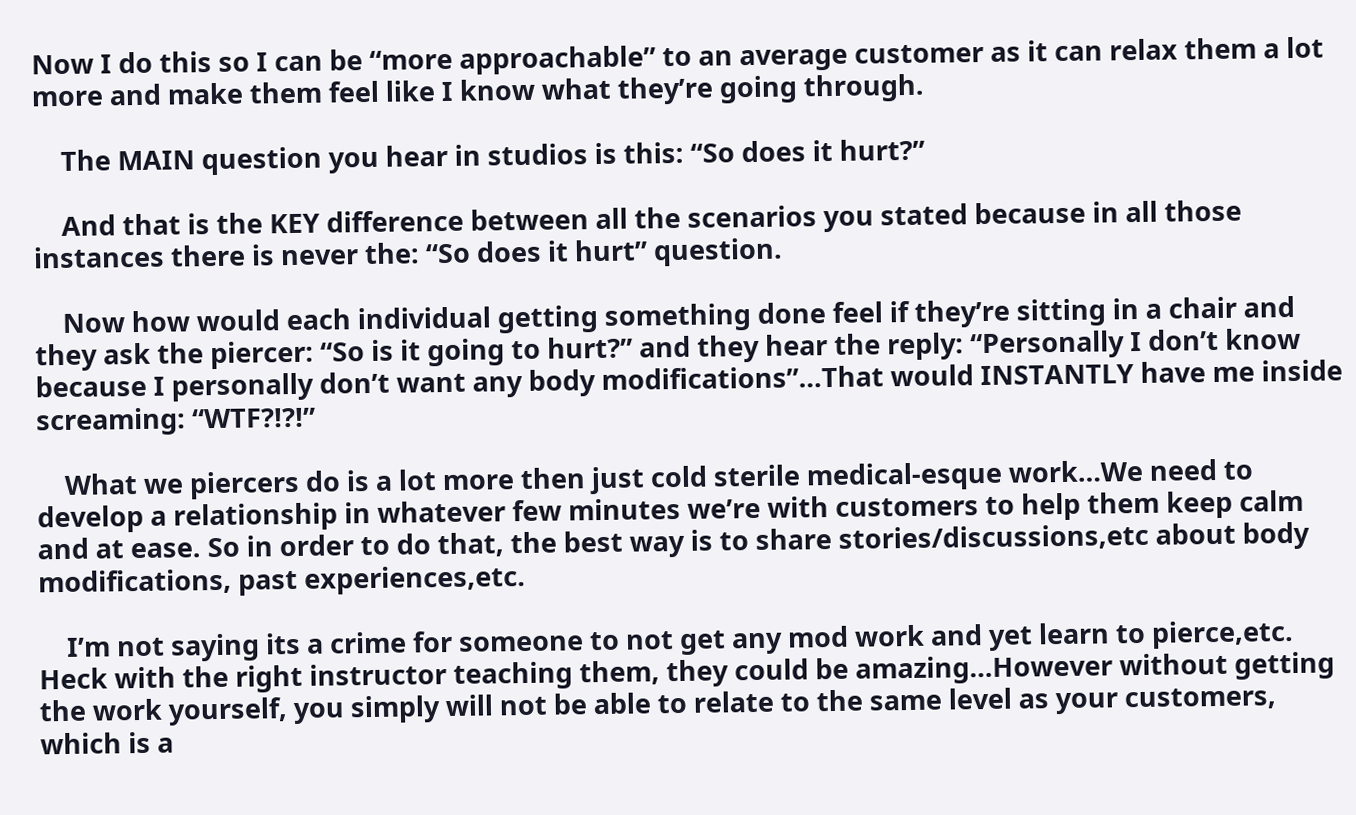Now I do this so I can be “more approachable” to an average customer as it can relax them a lot more and make them feel like I know what they’re going through.

    The MAIN question you hear in studios is this: “So does it hurt?”

    And that is the KEY difference between all the scenarios you stated because in all those instances there is never the: “So does it hurt” question.

    Now how would each individual getting something done feel if they’re sitting in a chair and they ask the piercer: “So is it going to hurt?” and they hear the reply: “Personally I don’t know because I personally don’t want any body modifications”…That would INSTANTLY have me inside screaming: “WTF?!?!”

    What we piercers do is a lot more then just cold sterile medical-esque work…We need to develop a relationship in whatever few minutes we’re with customers to help them keep calm and at ease. So in order to do that, the best way is to share stories/discussions,etc about body modifications, past experiences,etc.

    I’m not saying its a crime for someone to not get any mod work and yet learn to pierce,etc. Heck with the right instructor teaching them, they could be amazing…However without getting the work yourself, you simply will not be able to relate to the same level as your customers, which is a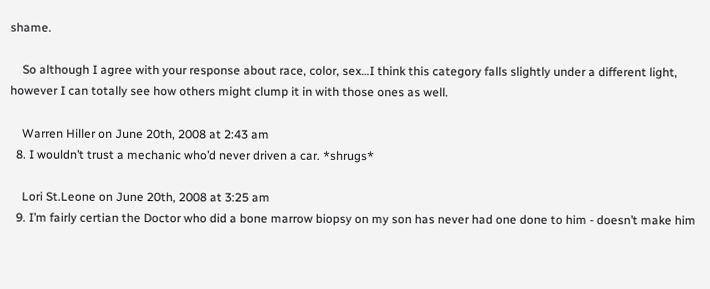shame.

    So although I agree with your response about race, color, sex…I think this category falls slightly under a different light, however I can totally see how others might clump it in with those ones as well.

    Warren Hiller on June 20th, 2008 at 2:43 am
  8. I wouldn’t trust a mechanic who’d never driven a car. *shrugs*

    Lori St.Leone on June 20th, 2008 at 3:25 am
  9. I’m fairly certian the Doctor who did a bone marrow biopsy on my son has never had one done to him - doesn’t make him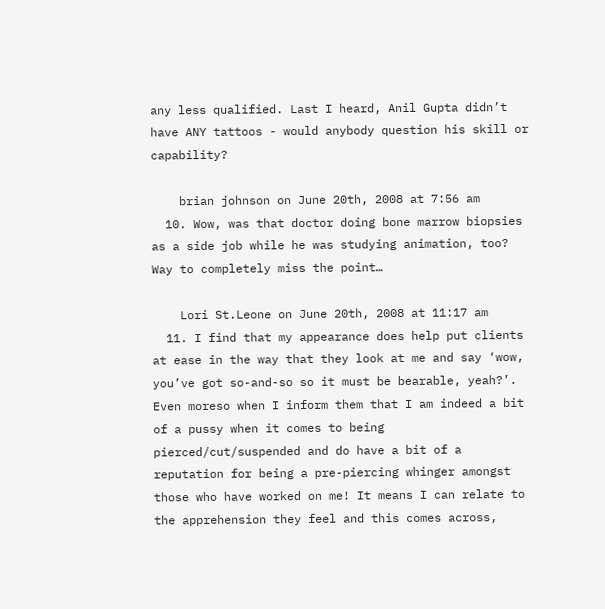any less qualified. Last I heard, Anil Gupta didn’t have ANY tattoos - would anybody question his skill or capability?

    brian johnson on June 20th, 2008 at 7:56 am
  10. Wow, was that doctor doing bone marrow biopsies as a side job while he was studying animation, too? Way to completely miss the point…

    Lori St.Leone on June 20th, 2008 at 11:17 am
  11. I find that my appearance does help put clients at ease in the way that they look at me and say ‘wow, you’ve got so-and-so so it must be bearable, yeah?’. Even moreso when I inform them that I am indeed a bit of a pussy when it comes to being pierced/cut/suspended and do have a bit of a reputation for being a pre-piercing whinger amongst those who have worked on me! It means I can relate to the apprehension they feel and this comes across,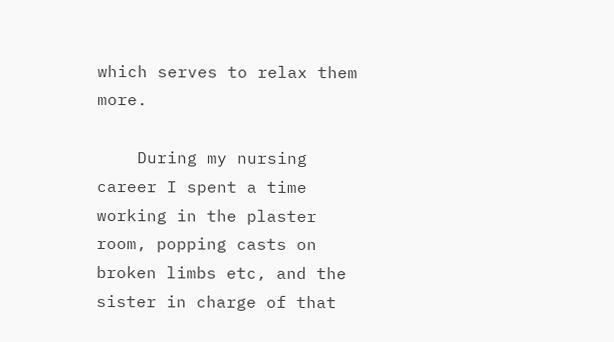which serves to relax them more.

    During my nursing career I spent a time working in the plaster room, popping casts on broken limbs etc, and the sister in charge of that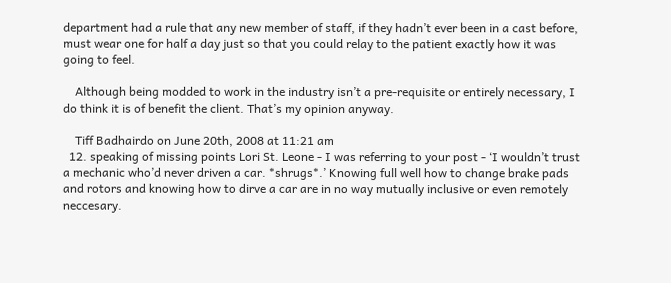department had a rule that any new member of staff, if they hadn’t ever been in a cast before, must wear one for half a day just so that you could relay to the patient exactly how it was going to feel.

    Although being modded to work in the industry isn’t a pre-requisite or entirely necessary, I do think it is of benefit the client. That’s my opinion anyway.

    Tiff Badhairdo on June 20th, 2008 at 11:21 am
  12. speaking of missing points Lori St. Leone - I was referring to your post - ‘I wouldn’t trust a mechanic who’d never driven a car. *shrugs*.’ Knowing full well how to change brake pads and rotors and knowing how to dirve a car are in no way mutually inclusive or even remotely neccesary.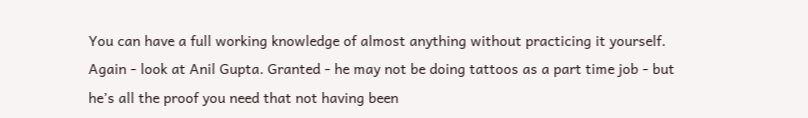You can have a full working knowledge of almost anything without practicing it yourself. Again - look at Anil Gupta. Granted - he may not be doing tattoos as a part time job - but he’s all the proof you need that not having been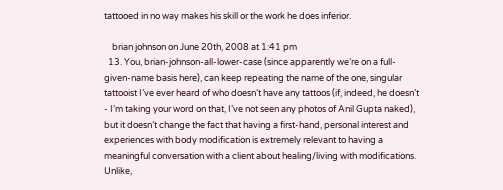tattooed in no way makes his skill or the work he does inferior.

    brian johnson on June 20th, 2008 at 1:41 pm
  13. You, brian-johnson-all-lower-case (since apparently we’re on a full-given-name basis here), can keep repeating the name of the one, singular tattooist I’ve ever heard of who doesn’t have any tattoos (if, indeed, he doesn’t - I’m taking your word on that, I’ve not seen any photos of Anil Gupta naked), but it doesn’t change the fact that having a first-hand, personal interest and experiences with body modification is extremely relevant to having a meaningful conversation with a client about healing/living with modifications. Unlike,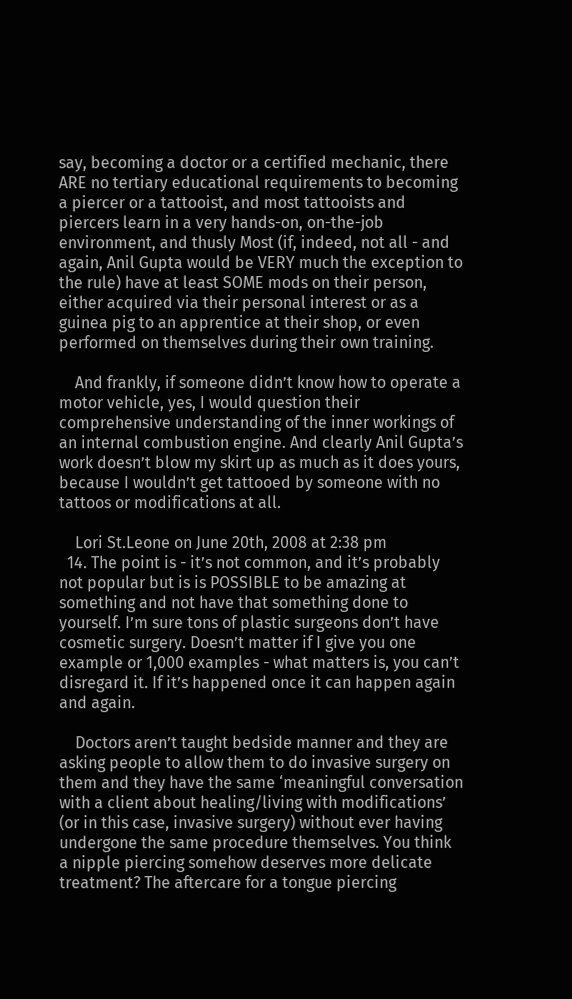say, becoming a doctor or a certified mechanic, there ARE no tertiary educational requirements to becoming a piercer or a tattooist, and most tattooists and piercers learn in a very hands-on, on-the-job environment, and thusly Most (if, indeed, not all - and again, Anil Gupta would be VERY much the exception to the rule) have at least SOME mods on their person, either acquired via their personal interest or as a guinea pig to an apprentice at their shop, or even performed on themselves during their own training.

    And frankly, if someone didn’t know how to operate a motor vehicle, yes, I would question their comprehensive understanding of the inner workings of an internal combustion engine. And clearly Anil Gupta’s work doesn’t blow my skirt up as much as it does yours, because I wouldn’t get tattooed by someone with no tattoos or modifications at all.

    Lori St.Leone on June 20th, 2008 at 2:38 pm
  14. The point is - it’s not common, and it’s probably not popular but is is POSSIBLE to be amazing at something and not have that something done to yourself. I’m sure tons of plastic surgeons don’t have cosmetic surgery. Doesn’t matter if I give you one example or 1,000 examples - what matters is, you can’t disregard it. If it’s happened once it can happen again and again.

    Doctors aren’t taught bedside manner and they are asking people to allow them to do invasive surgery on them and they have the same ‘meaningful conversation with a client about healing/living with modifications’ (or in this case, invasive surgery) without ever having undergone the same procedure themselves. You think a nipple piercing somehow deserves more delicate treatment? The aftercare for a tongue piercing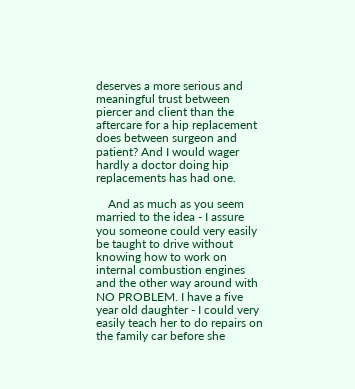deserves a more serious and meaningful trust between piercer and client than the aftercare for a hip replacement does between surgeon and patient? And I would wager hardly a doctor doing hip replacements has had one.

    And as much as you seem married to the idea - I assure you someone could very easily be taught to drive without knowing how to work on internal combustion engines and the other way around with NO PROBLEM. I have a five year old daughter - I could very easily teach her to do repairs on the family car before she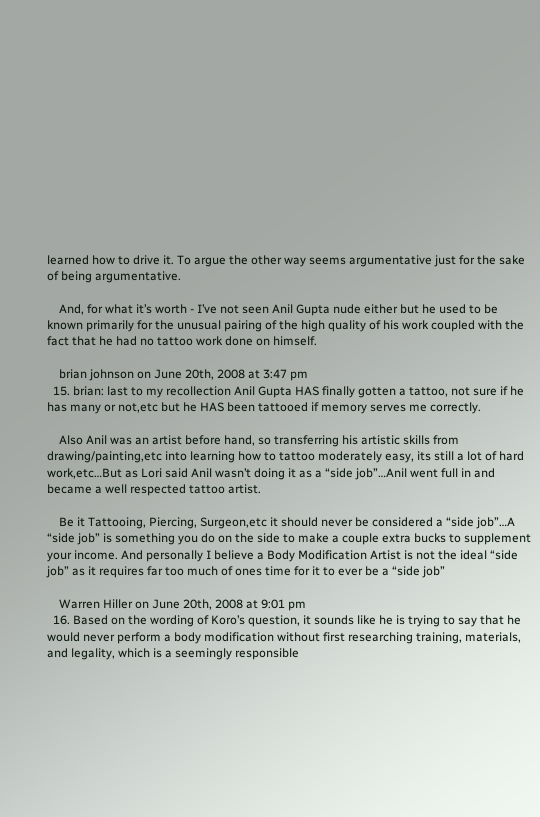learned how to drive it. To argue the other way seems argumentative just for the sake of being argumentative.

    And, for what it’s worth - I’ve not seen Anil Gupta nude either but he used to be known primarily for the unusual pairing of the high quality of his work coupled with the fact that he had no tattoo work done on himself.

    brian johnson on June 20th, 2008 at 3:47 pm
  15. brian: last to my recollection Anil Gupta HAS finally gotten a tattoo, not sure if he has many or not,etc but he HAS been tattooed if memory serves me correctly.

    Also Anil was an artist before hand, so transferring his artistic skills from drawing/painting,etc into learning how to tattoo moderately easy, its still a lot of hard work,etc…But as Lori said Anil wasn’t doing it as a “side job”…Anil went full in and became a well respected tattoo artist.

    Be it Tattooing, Piercing, Surgeon,etc it should never be considered a “side job”…A “side job” is something you do on the side to make a couple extra bucks to supplement your income. And personally I believe a Body Modification Artist is not the ideal “side job” as it requires far too much of ones time for it to ever be a “side job”

    Warren Hiller on June 20th, 2008 at 9:01 pm
  16. Based on the wording of Koro’s question, it sounds like he is trying to say that he would never perform a body modification without first researching training, materials, and legality, which is a seemingly responsible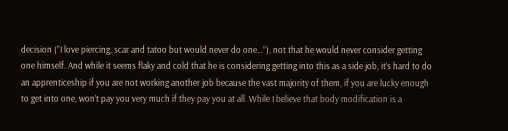decision (”I love piercing, scar and tatoo but would never do one…”), not that he would never consider getting one himself. And while it seems flaky and cold that he is considering getting into this as a side job, it’s hard to do an apprenticeship if you are not working another job because the vast majority of them, if you are lucky enough to get into one, won’t pay you very much if they pay you at all. While I believe that body modification is a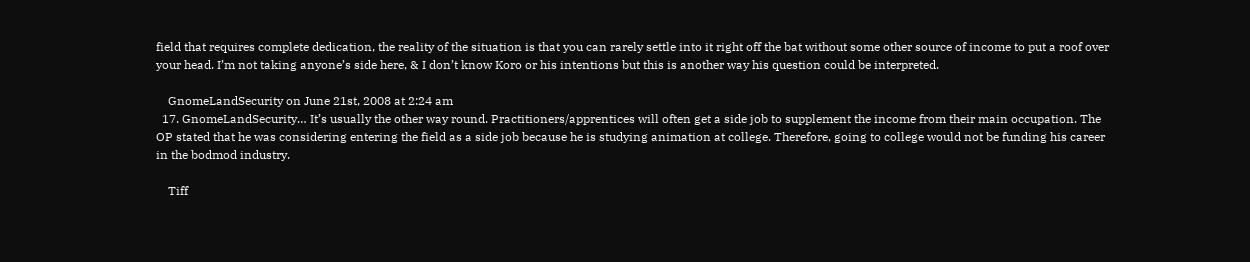field that requires complete dedication, the reality of the situation is that you can rarely settle into it right off the bat without some other source of income to put a roof over your head. I’m not taking anyone’s side here, & I don’t know Koro or his intentions but this is another way his question could be interpreted.

    GnomeLandSecurity on June 21st, 2008 at 2:24 am
  17. GnomeLandSecurity… It’s usually the other way round. Practitioners/apprentices will often get a side job to supplement the income from their main occupation. The OP stated that he was considering entering the field as a side job because he is studying animation at college. Therefore, going to college would not be funding his career in the bodmod industry.

    Tiff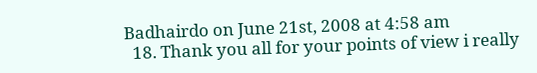Badhairdo on June 21st, 2008 at 4:58 am
  18. Thank you all for your points of view i really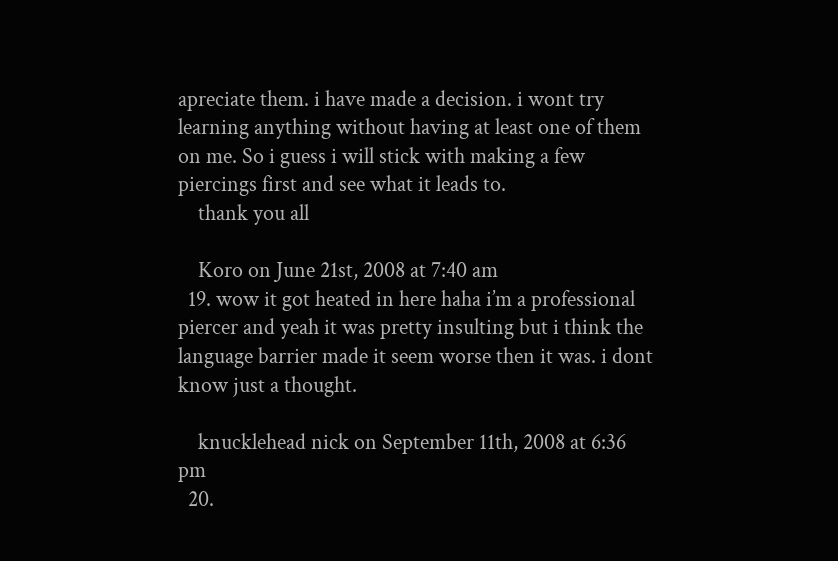apreciate them. i have made a decision. i wont try learning anything without having at least one of them on me. So i guess i will stick with making a few piercings first and see what it leads to.
    thank you all

    Koro on June 21st, 2008 at 7:40 am
  19. wow it got heated in here haha i’m a professional piercer and yeah it was pretty insulting but i think the language barrier made it seem worse then it was. i dont know just a thought.

    knucklehead nick on September 11th, 2008 at 6:36 pm
  20.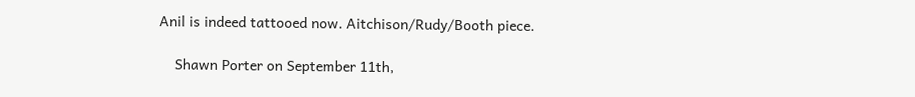Anil is indeed tattooed now. Aitchison/Rudy/Booth piece.

    Shawn Porter on September 11th,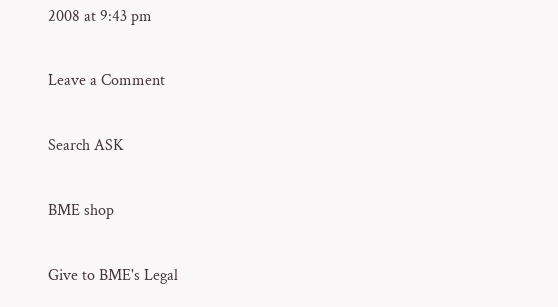2008 at 9:43 pm

Leave a Comment

Search ASK

BME shop

Give to BME's Legal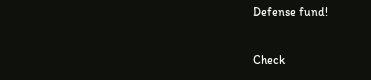Defense fund!

Check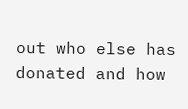out who else has donated and how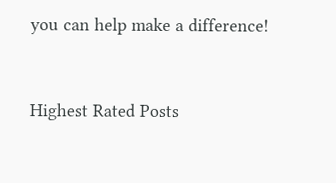you can help make a difference!


Highest Rated Posts